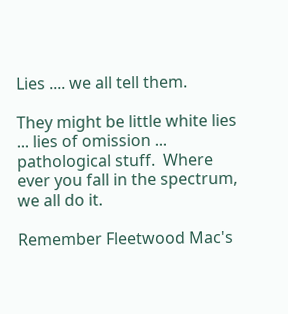Lies .... we all tell them.

They might be little white lies ... lies of omission ... pathological stuff.  Where ever you fall in the spectrum, we all do it.

Remember Fleetwood Mac's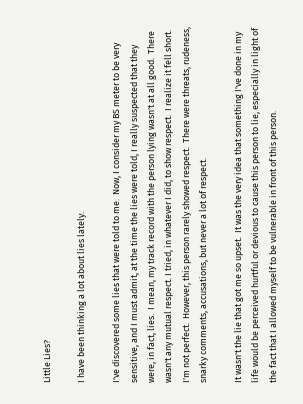Little Lies?

I have been thinking a lot about lies lately.

I've discovered some lies that were told to me.  Now, I consider my BS meter to be very sensitive, and I must admit, at the time the lies were told, I really suspected that they were, in fact, lies.  I mean, my track record with the person lying wasn't at all good.  There wasn't any mutual respect. I tried, in whatever I did, to show respect.  I realize it fell short.  I'm not perfect.  However, this person rarely showed respect.  There were threats, rudeness, snarky comments, accusations, but never a lot of respect.

It wasn't the lie that got me so upset.  It was the very idea that something I've done in my life would be perceived hurtful or devious to cause this person to lie, especially in light of the fact that I allowed myself to be vulnerable in front of this person.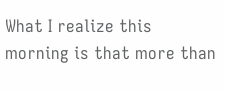What I realize this morning is that more than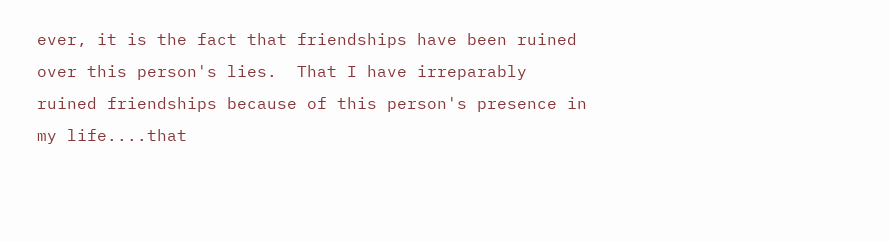ever, it is the fact that friendships have been ruined over this person's lies.  That I have irreparably ruined friendships because of this person's presence in my life....that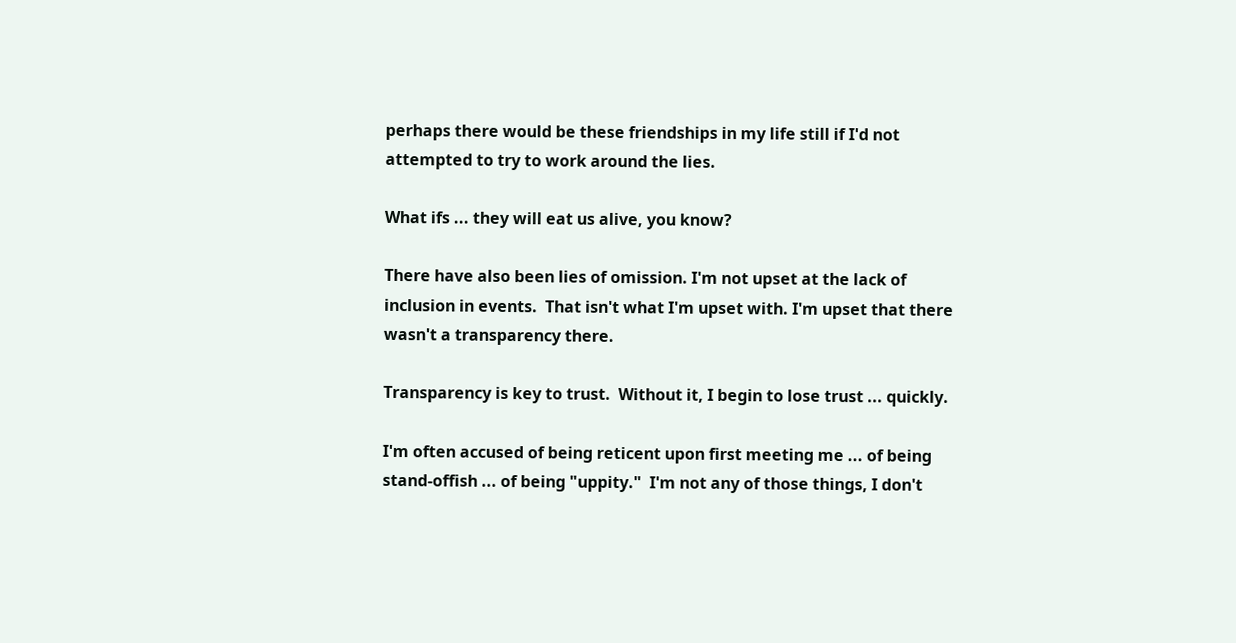perhaps there would be these friendships in my life still if I'd not attempted to try to work around the lies.

What ifs ... they will eat us alive, you know?

There have also been lies of omission. I'm not upset at the lack of inclusion in events.  That isn't what I'm upset with. I'm upset that there wasn't a transparency there.

Transparency is key to trust.  Without it, I begin to lose trust ... quickly.

I'm often accused of being reticent upon first meeting me ... of being stand-offish ... of being "uppity."  I'm not any of those things, I don't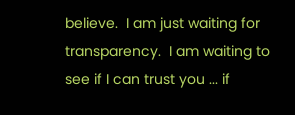believe.  I am just waiting for transparency.  I am waiting to see if I can trust you ... if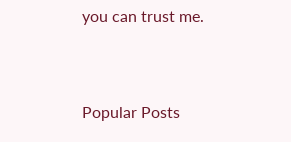you can trust me.


Popular Posts